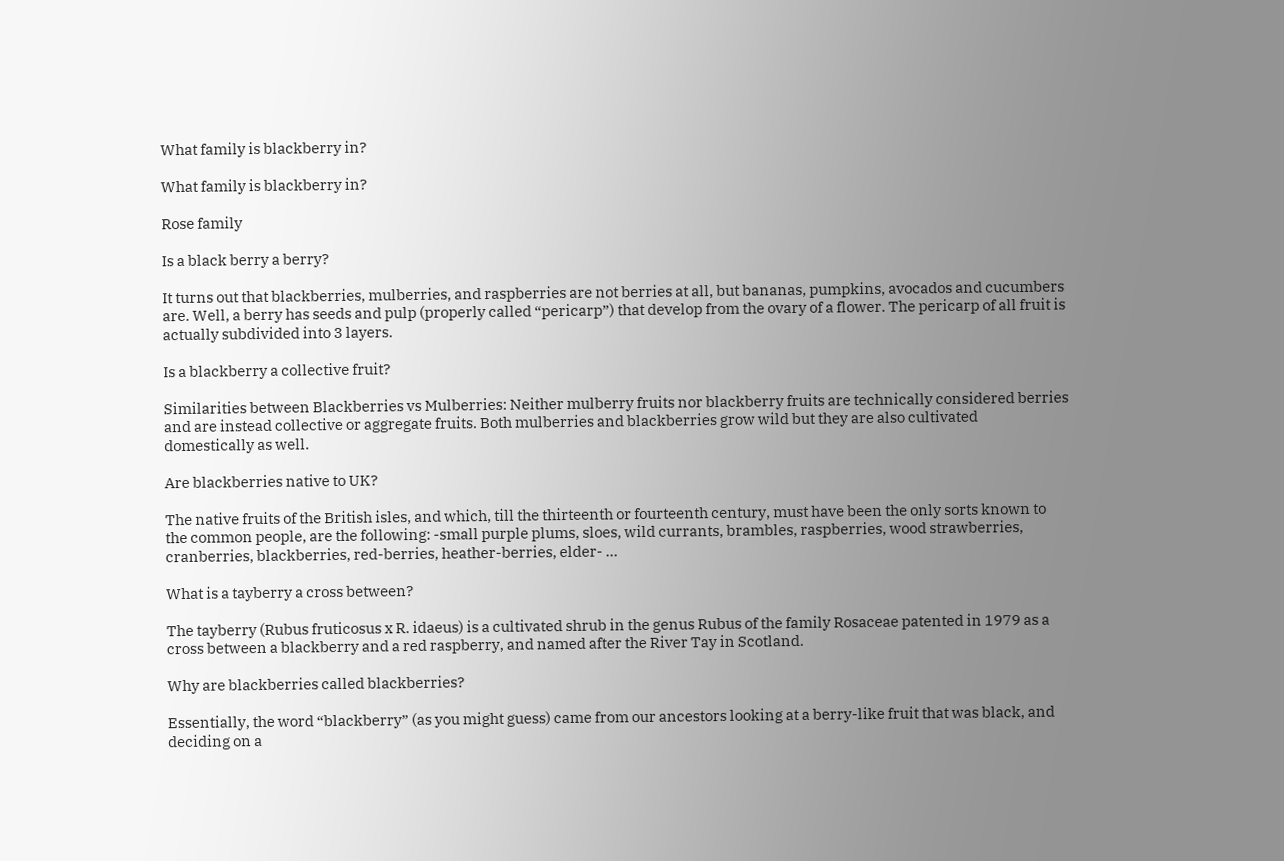What family is blackberry in?

What family is blackberry in?

Rose family

Is a black berry a berry?

It turns out that blackberries, mulberries, and raspberries are not berries at all, but bananas, pumpkins, avocados and cucumbers are. Well, a berry has seeds and pulp (properly called “pericarp”) that develop from the ovary of a flower. The pericarp of all fruit is actually subdivided into 3 layers.

Is a blackberry a collective fruit?

Similarities between Blackberries vs Mulberries: Neither mulberry fruits nor blackberry fruits are technically considered berries and are instead collective or aggregate fruits. Both mulberries and blackberries grow wild but they are also cultivated domestically as well.

Are blackberries native to UK?

The native fruits of the British isles, and which, till the thirteenth or fourteenth century, must have been the only sorts known to the common people, are the following: -small purple plums, sloes, wild currants, brambles, raspberries, wood strawberries, cranberries, blackberries, red-berries, heather-berries, elder- …

What is a tayberry a cross between?

The tayberry (Rubus fruticosus x R. idaeus) is a cultivated shrub in the genus Rubus of the family Rosaceae patented in 1979 as a cross between a blackberry and a red raspberry, and named after the River Tay in Scotland.

Why are blackberries called blackberries?

Essentially, the word “blackberry” (as you might guess) came from our ancestors looking at a berry-like fruit that was black, and deciding on a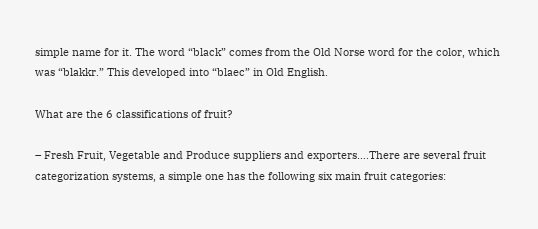simple name for it. The word “black” comes from the Old Norse word for the color, which was “blakkr.” This developed into “blaec” in Old English.

What are the 6 classifications of fruit?

– Fresh Fruit, Vegetable and Produce suppliers and exporters….There are several fruit categorization systems, a simple one has the following six main fruit categories: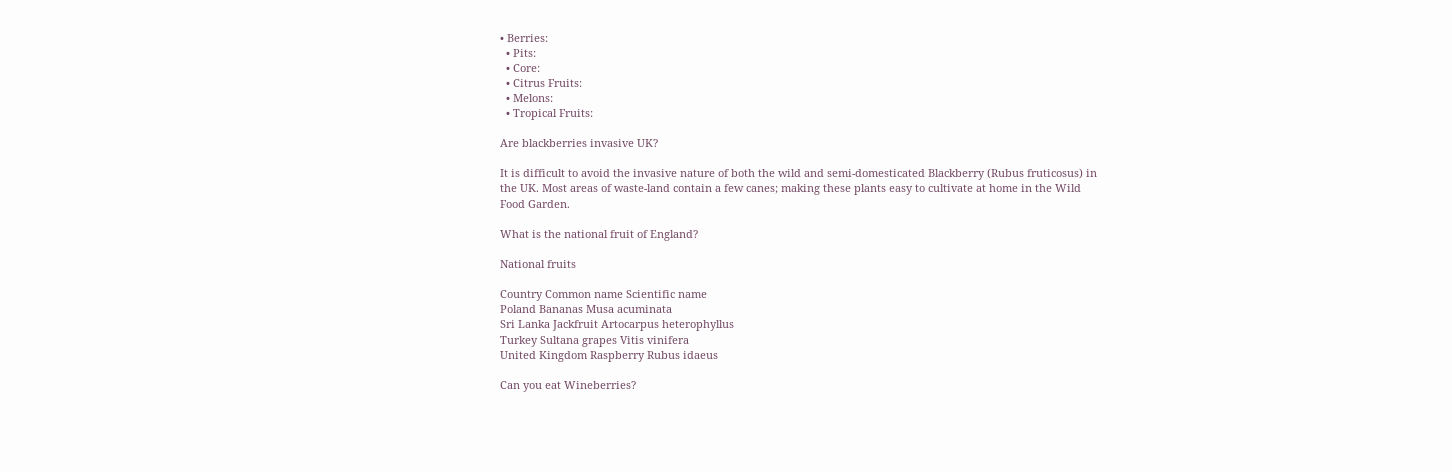• Berries:
  • Pits:
  • Core:
  • Citrus Fruits:
  • Melons:
  • Tropical Fruits:

Are blackberries invasive UK?

It is difficult to avoid the invasive nature of both the wild and semi-domesticated Blackberry (Rubus fruticosus) in the UK. Most areas of waste-land contain a few canes; making these plants easy to cultivate at home in the Wild Food Garden.

What is the national fruit of England?

National fruits

Country Common name Scientific name
Poland Bananas Musa acuminata
Sri Lanka Jackfruit Artocarpus heterophyllus
Turkey Sultana grapes Vitis vinifera
United Kingdom Raspberry Rubus idaeus

Can you eat Wineberries?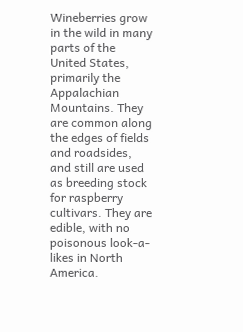Wineberries grow in the wild in many parts of the United States, primarily the Appalachian Mountains. They are common along the edges of fields and roadsides, and still are used as breeding stock for raspberry cultivars. They are edible, with no poisonous look-a-likes in North America.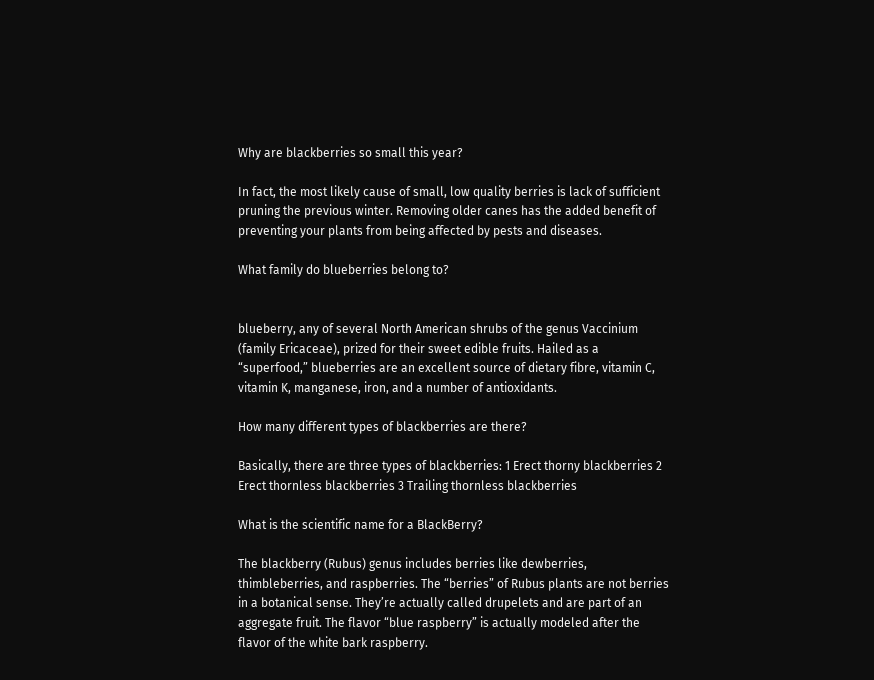Why are blackberries so small this year?

In fact, the most likely cause of small, low quality berries is lack of sufficient pruning the previous winter. Removing older canes has the added benefit of preventing your plants from being affected by pests and diseases.

What family do blueberries belong to?


blueberry, any of several North American shrubs of the genus Vaccinium (family Ericaceae), prized for their sweet edible fruits. Hailed as a “superfood,” blueberries are an excellent source of dietary fibre, vitamin C, vitamin K, manganese, iron, and a number of antioxidants.

How many different types of blackberries are there?

Basically, there are three types of blackberries: 1 Erect thorny blackberries 2 Erect thornless blackberries 3 Trailing thornless blackberries

What is the scientific name for a BlackBerry?

The blackberry (Rubus) genus includes berries like dewberries, thimbleberries, and raspberries. The “berries” of Rubus plants are not berries in a botanical sense. They’re actually called drupelets and are part of an aggregate fruit. The flavor “blue raspberry” is actually modeled after the flavor of the white bark raspberry.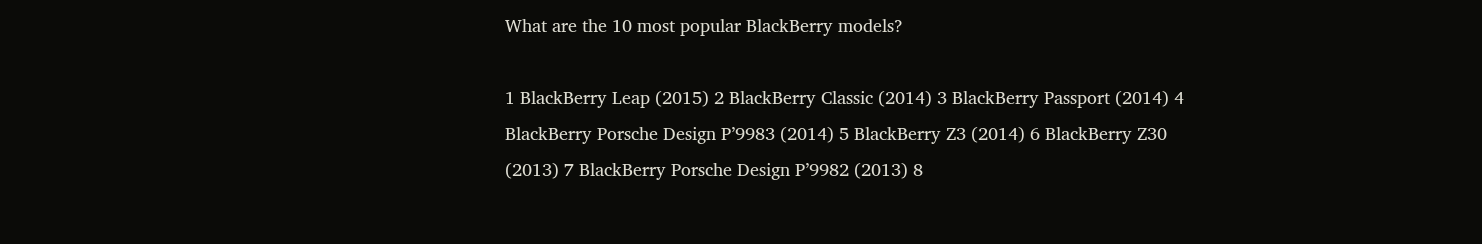What are the 10 most popular BlackBerry models?

1 BlackBerry Leap (2015) 2 BlackBerry Classic (2014) 3 BlackBerry Passport (2014) 4 BlackBerry Porsche Design P’9983 (2014) 5 BlackBerry Z3 (2014) 6 BlackBerry Z30 (2013) 7 BlackBerry Porsche Design P’9982 (2013) 8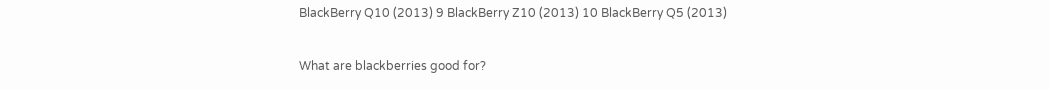BlackBerry Q10 (2013) 9 BlackBerry Z10 (2013) 10 BlackBerry Q5 (2013)

What are blackberries good for?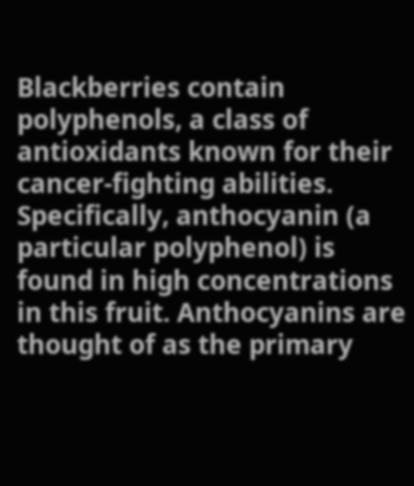Blackberries contain polyphenols, a class of antioxidants known for their cancer-fighting abilities. Specifically, anthocyanin (a particular polyphenol) is found in high concentrations in this fruit. Anthocyanins are thought of as the primary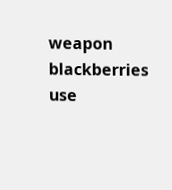weapon blackberries use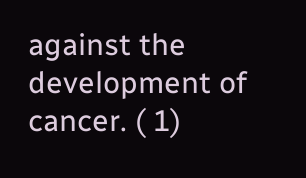against the development of cancer. ( 1)